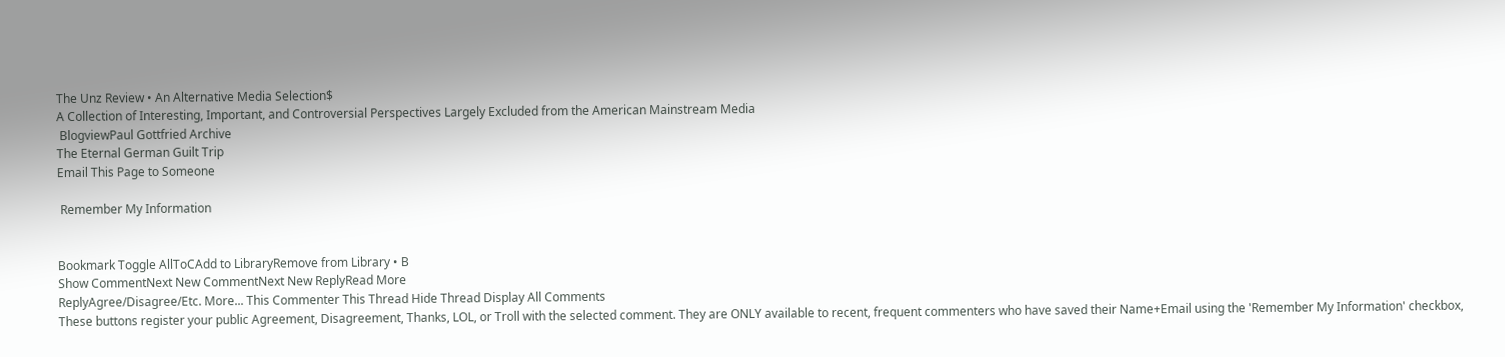The Unz Review • An Alternative Media Selection$
A Collection of Interesting, Important, and Controversial Perspectives Largely Excluded from the American Mainstream Media
 BlogviewPaul Gottfried Archive
The Eternal German Guilt Trip
Email This Page to Someone

 Remember My Information


Bookmark Toggle AllToCAdd to LibraryRemove from Library • B
Show CommentNext New CommentNext New ReplyRead More
ReplyAgree/Disagree/Etc. More... This Commenter This Thread Hide Thread Display All Comments
These buttons register your public Agreement, Disagreement, Thanks, LOL, or Troll with the selected comment. They are ONLY available to recent, frequent commenters who have saved their Name+Email using the 'Remember My Information' checkbox,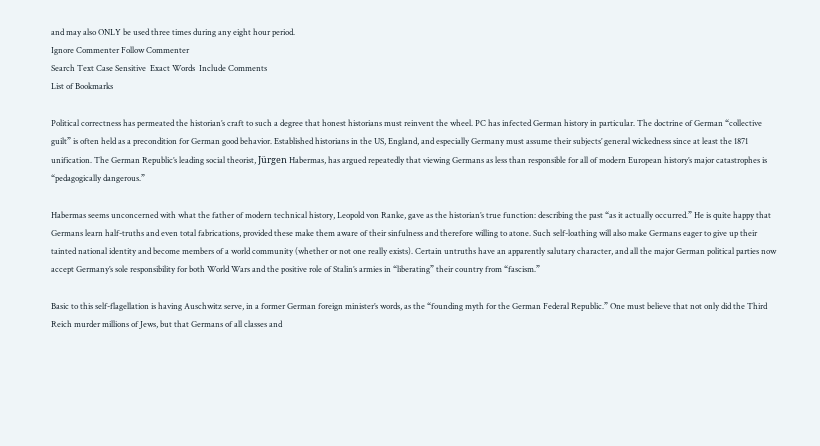and may also ONLY be used three times during any eight hour period.
Ignore Commenter Follow Commenter
Search Text Case Sensitive  Exact Words  Include Comments
List of Bookmarks

Political correctness has permeated the historian’s craft to such a degree that honest historians must reinvent the wheel. PC has infected German history in particular. The doctrine of German “collective guilt” is often held as a precondition for German good behavior. Established historians in the US, England, and especially Germany must assume their subjects’ general wickedness since at least the 1871 unification. The German Republic’s leading social theorist, Jürgen Habermas, has argued repeatedly that viewing Germans as less than responsible for all of modern European history’s major catastrophes is “pedagogically dangerous.”

Habermas seems unconcerned with what the father of modern technical history, Leopold von Ranke, gave as the historian’s true function: describing the past “as it actually occurred.” He is quite happy that Germans learn half-truths and even total fabrications, provided these make them aware of their sinfulness and therefore willing to atone. Such self-loathing will also make Germans eager to give up their tainted national identity and become members of a world community (whether or not one really exists). Certain untruths have an apparently salutary character, and all the major German political parties now accept Germany’s sole responsibility for both World Wars and the positive role of Stalin’s armies in “liberating” their country from “fascism.”

Basic to this self-flagellation is having Auschwitz serve, in a former German foreign minister’s words, as the “founding myth for the German Federal Republic.” One must believe that not only did the Third Reich murder millions of Jews, but that Germans of all classes and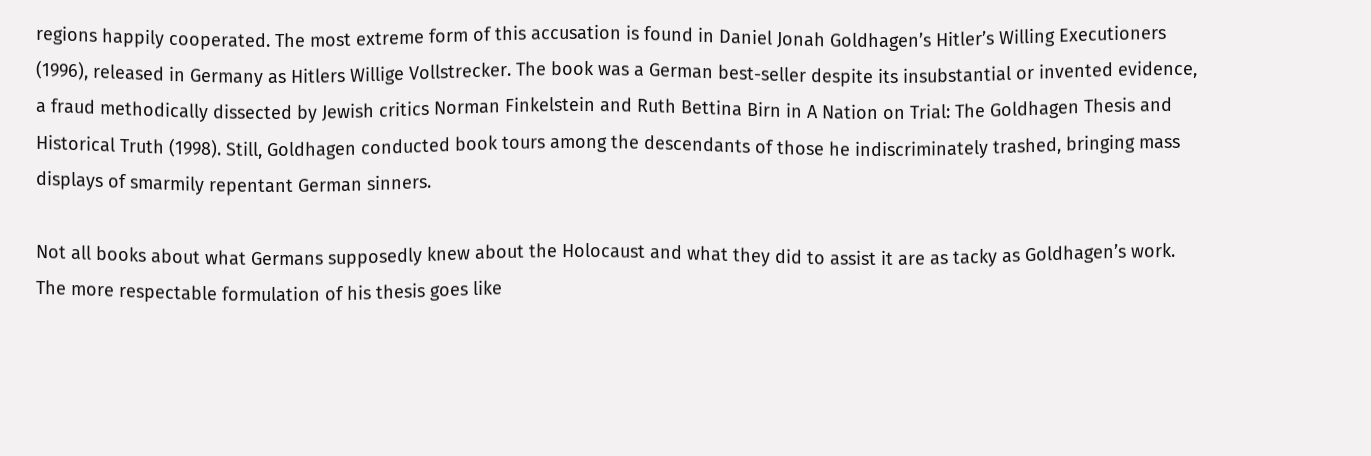regions happily cooperated. The most extreme form of this accusation is found in Daniel Jonah Goldhagen’s Hitler’s Willing Executioners (1996), released in Germany as Hitlers Willige Vollstrecker. The book was a German best-seller despite its insubstantial or invented evidence, a fraud methodically dissected by Jewish critics Norman Finkelstein and Ruth Bettina Birn in A Nation on Trial: The Goldhagen Thesis and Historical Truth (1998). Still, Goldhagen conducted book tours among the descendants of those he indiscriminately trashed, bringing mass displays of smarmily repentant German sinners.

Not all books about what Germans supposedly knew about the Holocaust and what they did to assist it are as tacky as Goldhagen’s work. The more respectable formulation of his thesis goes like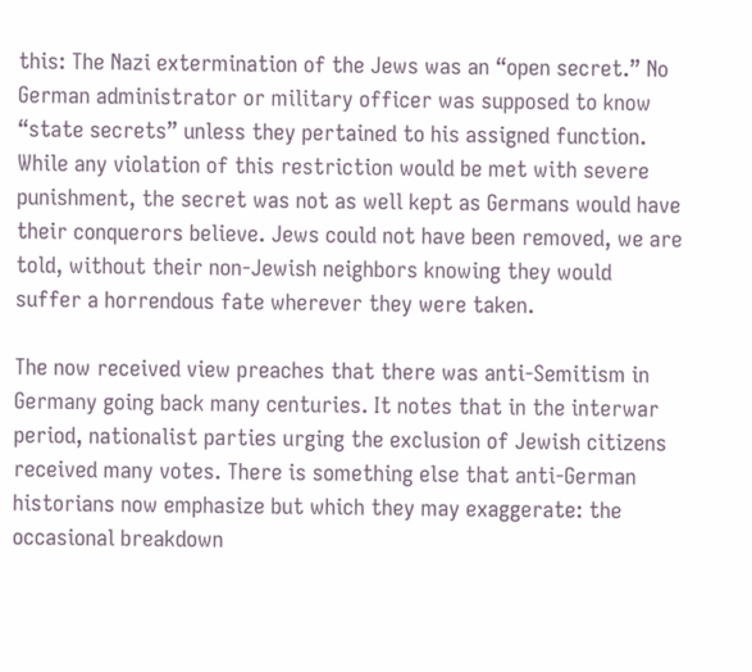this: The Nazi extermination of the Jews was an “open secret.” No German administrator or military officer was supposed to know “state secrets” unless they pertained to his assigned function. While any violation of this restriction would be met with severe punishment, the secret was not as well kept as Germans would have their conquerors believe. Jews could not have been removed, we are told, without their non-Jewish neighbors knowing they would suffer a horrendous fate wherever they were taken.

The now received view preaches that there was anti-Semitism in Germany going back many centuries. It notes that in the interwar period, nationalist parties urging the exclusion of Jewish citizens received many votes. There is something else that anti-German historians now emphasize but which they may exaggerate: the occasional breakdown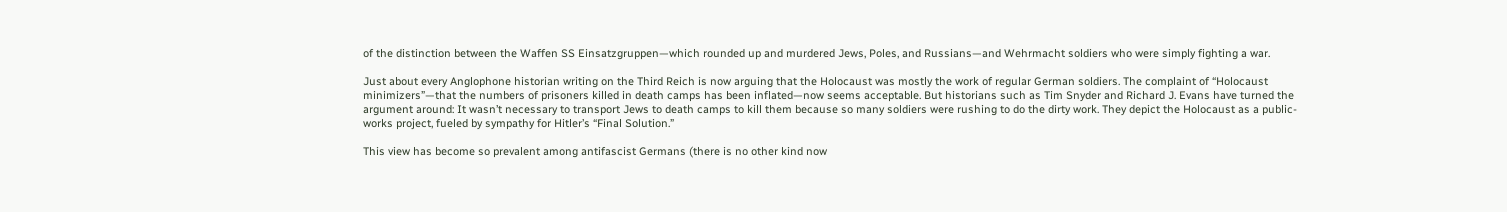of the distinction between the Waffen SS Einsatzgruppen—which rounded up and murdered Jews, Poles, and Russians—and Wehrmacht soldiers who were simply fighting a war.

Just about every Anglophone historian writing on the Third Reich is now arguing that the Holocaust was mostly the work of regular German soldiers. The complaint of “Holocaust minimizers”—that the numbers of prisoners killed in death camps has been inflated—now seems acceptable. But historians such as Tim Snyder and Richard J. Evans have turned the argument around: It wasn’t necessary to transport Jews to death camps to kill them because so many soldiers were rushing to do the dirty work. They depict the Holocaust as a public-works project, fueled by sympathy for Hitler’s “Final Solution.”

This view has become so prevalent among antifascist Germans (there is no other kind now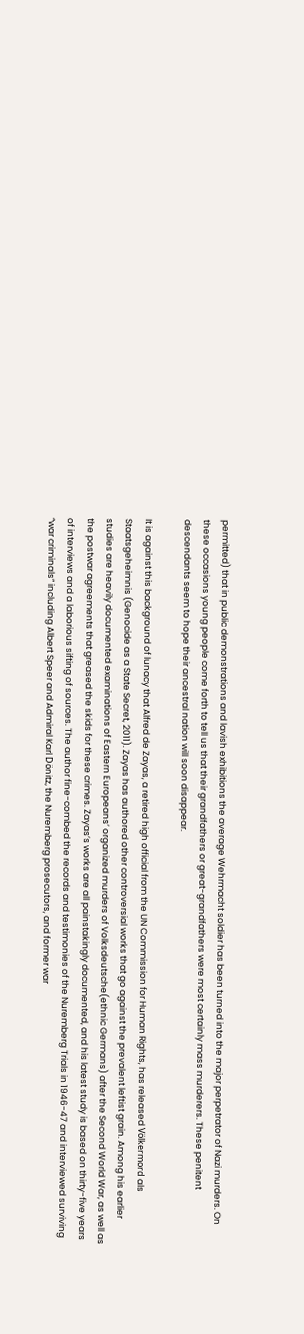permitted) that in public demonstrations and lavish exhibitions the average Wehrmacht soldier has been turned into the major perpetrator of Nazi murders. On these occasions young people come forth to tell us that their grandfathers or great-grandfathers were most certainly mass murderers. These penitent descendants seem to hope their ancestral nation will soon disappear.

It is against this background of lunacy that Alfred de Zayas, a retired high official from the UN Commission for Human Rights, has released Völkermord als Staatsgeheimnis (Genocide as a State Secret, 2011). Zayas has authored other controversial works that go against the prevalent leftist grain. Among his earlier studies are heavily documented examinations of Eastern Europeans’ organized murders of Volksdeutsche(ethnic Germans) after the Second World War, as well as the postwar agreements that greased the skids for these crimes. Zayas’s works are all painstakingly documented, and his latest study is based on thirty-five years of interviews and a laborious sifting of sources. The author fine-combed the records and testimonies of the Nuremberg Trials in 1946-47 and interviewed surviving “war criminals” including Albert Speer and Admiral Karl Dönitz, the Nuremberg prosecutors, and former war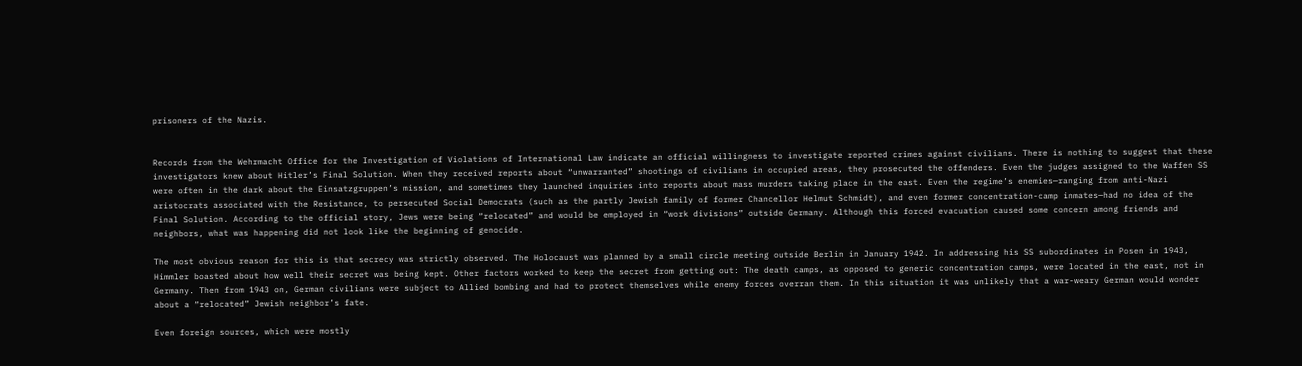prisoners of the Nazis.


Records from the Wehrmacht Office for the Investigation of Violations of International Law indicate an official willingness to investigate reported crimes against civilians. There is nothing to suggest that these investigators knew about Hitler’s Final Solution. When they received reports about “unwarranted” shootings of civilians in occupied areas, they prosecuted the offenders. Even the judges assigned to the Waffen SS were often in the dark about the Einsatzgruppen’s mission, and sometimes they launched inquiries into reports about mass murders taking place in the east. Even the regime’s enemies—ranging from anti-Nazi aristocrats associated with the Resistance, to persecuted Social Democrats (such as the partly Jewish family of former Chancellor Helmut Schmidt), and even former concentration-camp inmates—had no idea of the Final Solution. According to the official story, Jews were being “relocated” and would be employed in “work divisions” outside Germany. Although this forced evacuation caused some concern among friends and neighbors, what was happening did not look like the beginning of genocide.

The most obvious reason for this is that secrecy was strictly observed. The Holocaust was planned by a small circle meeting outside Berlin in January 1942. In addressing his SS subordinates in Posen in 1943, Himmler boasted about how well their secret was being kept. Other factors worked to keep the secret from getting out: The death camps, as opposed to generic concentration camps, were located in the east, not in Germany. Then from 1943 on, German civilians were subject to Allied bombing and had to protect themselves while enemy forces overran them. In this situation it was unlikely that a war-weary German would wonder about a “relocated” Jewish neighbor’s fate.

Even foreign sources, which were mostly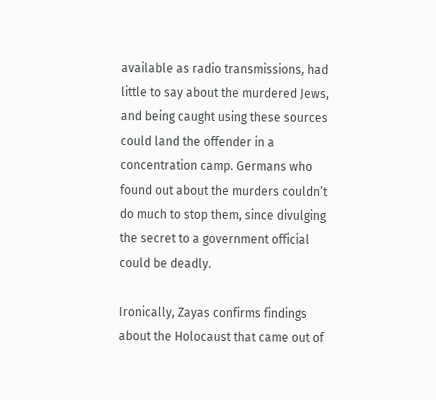available as radio transmissions, had little to say about the murdered Jews, and being caught using these sources could land the offender in a concentration camp. Germans who found out about the murders couldn’t do much to stop them, since divulging the secret to a government official could be deadly.

Ironically, Zayas confirms findings about the Holocaust that came out of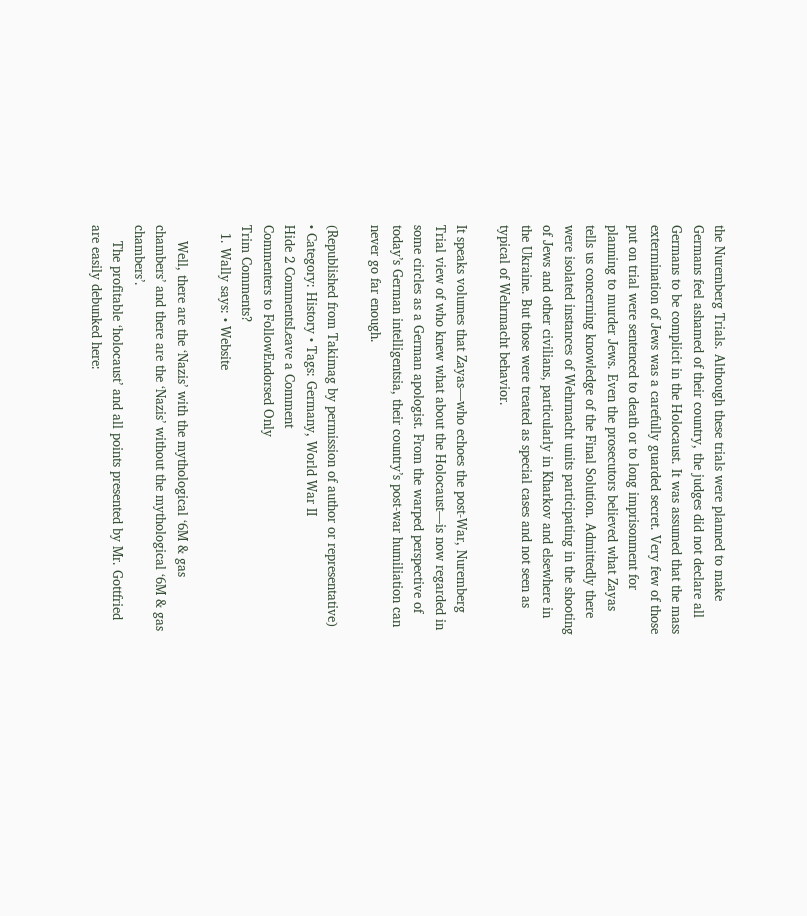the Nuremberg Trials. Although these trials were planned to make Germans feel ashamed of their country, the judges did not declare all Germans to be complicit in the Holocaust. It was assumed that the mass extermination of Jews was a carefully guarded secret. Very few of those put on trial were sentenced to death or to long imprisonment for planning to murder Jews. Even the prosecutors believed what Zayas tells us concerning knowledge of the Final Solution. Admittedly there were isolated instances of Wehrmacht units participating in the shooting of Jews and other civilians, particularly in Kharkov and elsewhere in the Ukraine. But those were treated as special cases and not seen as typical of Wehrmacht behavior.

It speaks volumes that Zayas—who echoes the post-War, Nuremberg Trial view of who knew what about the Holocaust—is now regarded in some circles as a German apologist. From the warped perspective of today’s German intelligentsia, their country’s post-war humiliation can never go far enough.

(Republished from Takimag by permission of author or representative)
• Category: History • Tags: Germany, World War II
Hide 2 CommentsLeave a Comment
Commenters to FollowEndorsed Only
Trim Comments?
  1. Wally says: • Website

    Well, there are the ‘Nazis’ with the mythological ‘6M & gas chambers’ and there are the ‘Nazis’ without the mythological ‘6M & gas chambers’.
    The profitable ‘holocaust’ and all points presented by Mr. Gottfried are easily debunked here: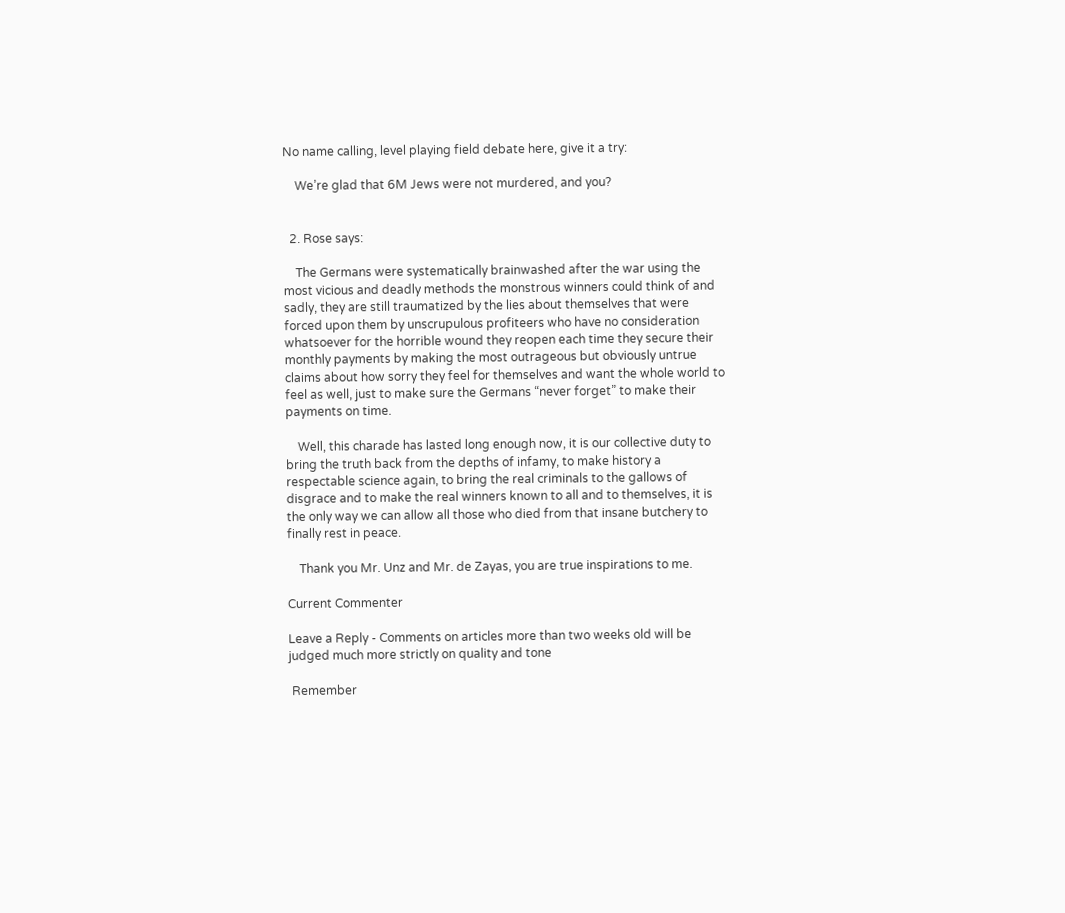No name calling, level playing field debate here, give it a try:

    We’re glad that 6M Jews were not murdered, and you?


  2. Rose says:

    The Germans were systematically brainwashed after the war using the most vicious and deadly methods the monstrous winners could think of and sadly, they are still traumatized by the lies about themselves that were forced upon them by unscrupulous profiteers who have no consideration whatsoever for the horrible wound they reopen each time they secure their monthly payments by making the most outrageous but obviously untrue claims about how sorry they feel for themselves and want the whole world to feel as well, just to make sure the Germans “never forget” to make their payments on time.

    Well, this charade has lasted long enough now, it is our collective duty to bring the truth back from the depths of infamy, to make history a respectable science again, to bring the real criminals to the gallows of disgrace and to make the real winners known to all and to themselves, it is the only way we can allow all those who died from that insane butchery to finally rest in peace.

    Thank you Mr. Unz and Mr. de Zayas, you are true inspirations to me.

Current Commenter

Leave a Reply - Comments on articles more than two weeks old will be judged much more strictly on quality and tone

 Remember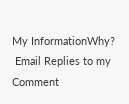My InformationWhy?
 Email Replies to my Comment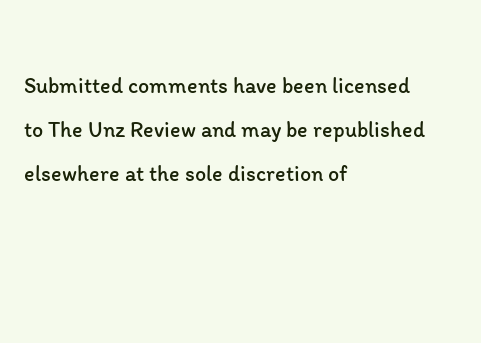Submitted comments have been licensed to The Unz Review and may be republished elsewhere at the sole discretion of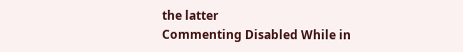the latter
Commenting Disabled While in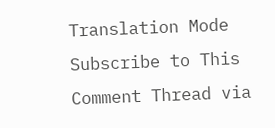Translation Mode
Subscribe to This Comment Thread via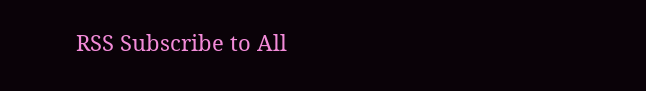RSS Subscribe to All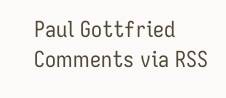Paul Gottfried Comments via RSS